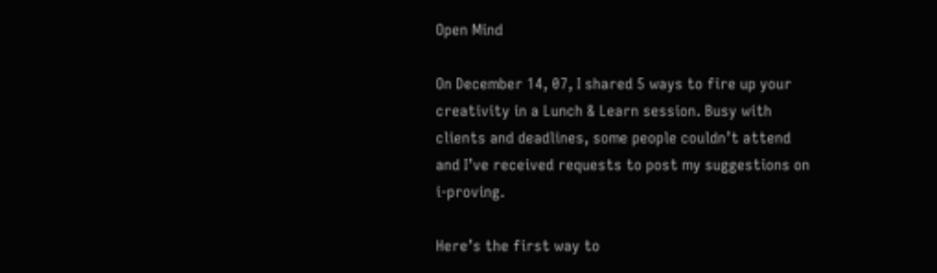Open Mind

On December 14, 07, I shared 5 ways to fire up your creativity in a Lunch & Learn session. Busy with clients and deadlines, some people couldn’t attend and I’ve received requests to post my suggestions on i-proving.

Here’s the first way to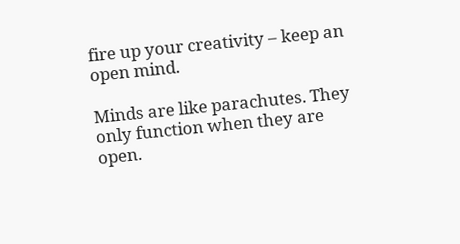fire up your creativity – keep an open mind.

Minds are like parachutes. They only function when they are open.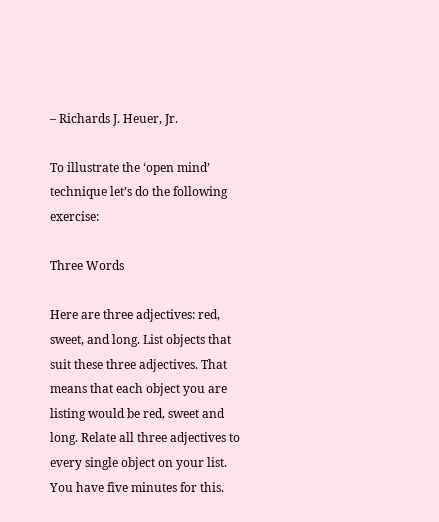– Richards J. Heuer, Jr.

To illustrate the ‘open mind’ technique let’s do the following exercise:

Three Words

Here are three adjectives: red, sweet, and long. List objects that suit these three adjectives. That means that each object you are listing would be red, sweet and long. Relate all three adjectives to every single object on your list. You have five minutes for this.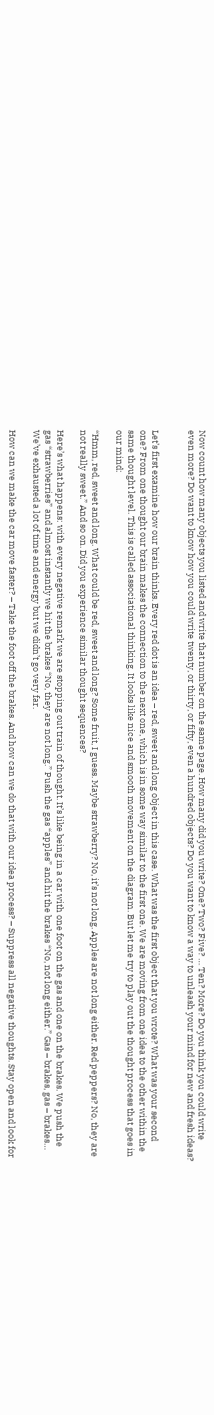Now count how many objects you listed and write that number on the same page. How many did you write? One? Two? Five? … Ten? More? Do you think you could write even more? Do want to know how you could write twenty, or thirty, or fifty, even a hundred objects? Do you want to know a way to unleash your mind for new and fresh ideas?


Let’s first examine how our brain thinks. Every red dot is an idea – red, sweet and long object in this case. What was the first object that you wrote? What was your second one? From one thought our brain makes the connection to the next one, which is in some way similar to the first one. We are moving from one idea to the other within the same thought level. This is called associational thinking. It looks like nice and smooth movement on the diagram. But let me try to play out the thought process that goes in our mind:

“Hmm, red, sweet and long. What could be red, sweet and long? Some fruit, I guess. Maybe strawberry? No, it’s not long. Apples are not long either. Red peppers? No, they are not really sweet.” And so on. Did you experience similar thought sequences?

Here’s what happens: with every negative remark we are stopping out train of thought. It’s like being in a car with one foot on the gas and one on the brakes. We push the gas “strawberries” and almost instantly we hit the brakes “No, they are not long.” Push the gas “apples” and hit the brakes “No, not long either.” Gas – brakes, gas – brakes… We’ve exhausted a lot of time and energy but we didn’t go very far.

How can we make the car move faster? – Take the foot off the brakes. And how can we do that with our idea process? – Suppress all negative thoughts. Stay open and look for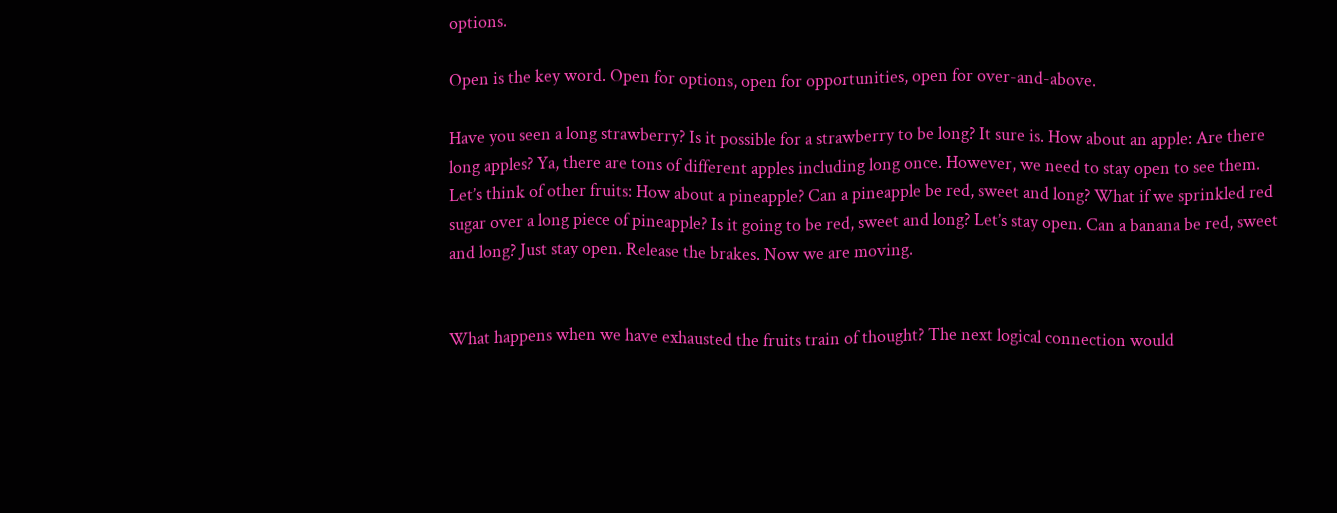options.

Open is the key word. Open for options, open for opportunities, open for over-and-above.

Have you seen a long strawberry? Is it possible for a strawberry to be long? It sure is. How about an apple: Are there long apples? Ya, there are tons of different apples including long once. However, we need to stay open to see them. Let’s think of other fruits: How about a pineapple? Can a pineapple be red, sweet and long? What if we sprinkled red sugar over a long piece of pineapple? Is it going to be red, sweet and long? Let’s stay open. Can a banana be red, sweet and long? Just stay open. Release the brakes. Now we are moving.


What happens when we have exhausted the fruits train of thought? The next logical connection would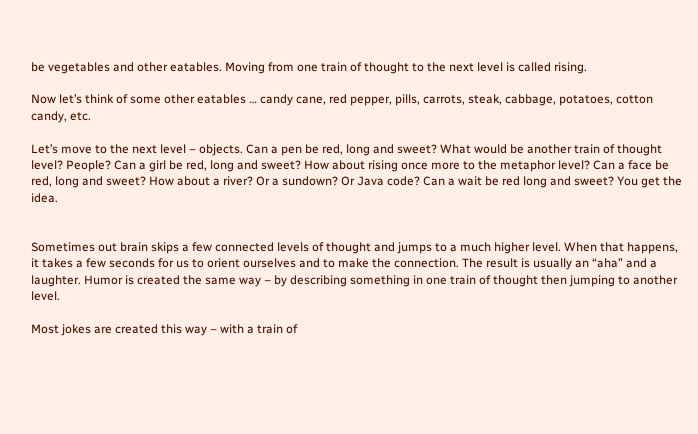be vegetables and other eatables. Moving from one train of thought to the next level is called rising.

Now let’s think of some other eatables … candy cane, red pepper, pills, carrots, steak, cabbage, potatoes, cotton candy, etc.

Let’s move to the next level – objects. Can a pen be red, long and sweet? What would be another train of thought level? People? Can a girl be red, long and sweet? How about rising once more to the metaphor level? Can a face be red, long and sweet? How about a river? Or a sundown? Or Java code? Can a wait be red long and sweet? You get the idea.


Sometimes out brain skips a few connected levels of thought and jumps to a much higher level. When that happens, it takes a few seconds for us to orient ourselves and to make the connection. The result is usually an “aha” and a laughter. Humor is created the same way – by describing something in one train of thought then jumping to another level.

Most jokes are created this way – with a train of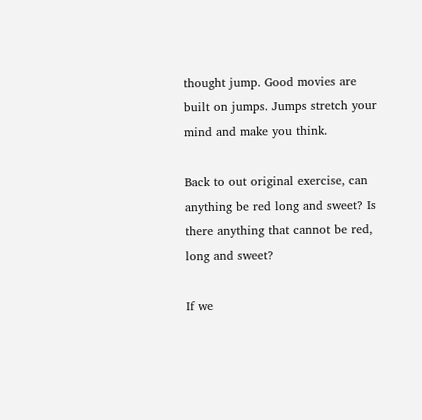thought jump. Good movies are built on jumps. Jumps stretch your mind and make you think.

Back to out original exercise, can anything be red long and sweet? Is there anything that cannot be red, long and sweet?

If we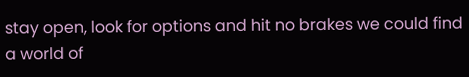stay open, look for options and hit no brakes we could find a world of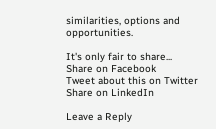similarities, options and opportunities.

It's only fair to share...
Share on Facebook
Tweet about this on Twitter
Share on LinkedIn

Leave a Reply